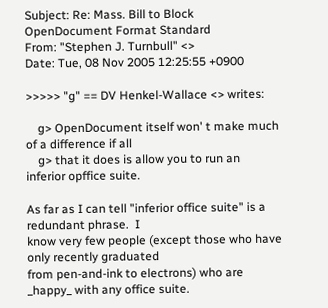Subject: Re: Mass. Bill to Block OpenDocument Format Standard
From: "Stephen J. Turnbull" <>
Date: Tue, 08 Nov 2005 12:25:55 +0900

>>>>> "g" == DV Henkel-Wallace <> writes:

    g> OpenDocument itself won' t make much of a difference if all
    g> that it does is allow you to run an inferior opffice suite.

As far as I can tell "inferior office suite" is a redundant phrase.  I
know very few people (except those who have only recently graduated
from pen-and-ink to electrons) who are _happy_ with any office suite.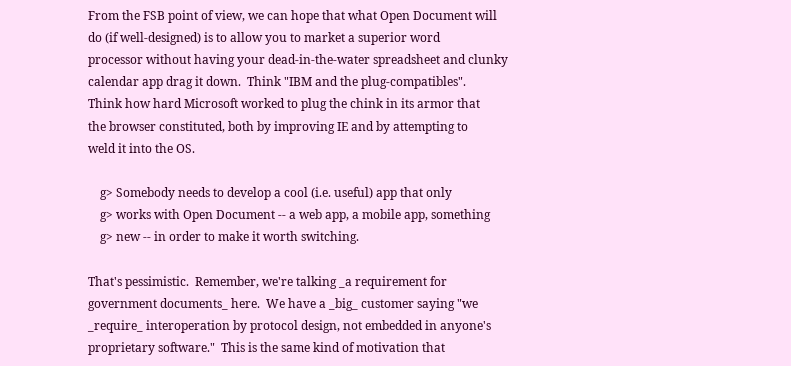From the FSB point of view, we can hope that what Open Document will
do (if well-designed) is to allow you to market a superior word
processor without having your dead-in-the-water spreadsheet and clunky
calendar app drag it down.  Think "IBM and the plug-compatibles".
Think how hard Microsoft worked to plug the chink in its armor that
the browser constituted, both by improving IE and by attempting to
weld it into the OS.

    g> Somebody needs to develop a cool (i.e. useful) app that only
    g> works with Open Document -- a web app, a mobile app, something
    g> new -- in order to make it worth switching.

That's pessimistic.  Remember, we're talking _a requirement for
government documents_ here.  We have a _big_ customer saying "we
_require_ interoperation by protocol design, not embedded in anyone's
proprietary software."  This is the same kind of motivation that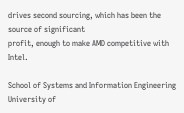drives second sourcing, which has been the source of significant
profit, enough to make AMD competitive with Intel.

School of Systems and Information Engineering
University of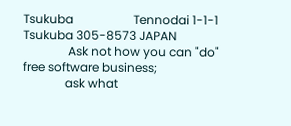Tsukuba                    Tennodai 1-1-1 Tsukuba 305-8573 JAPAN
               Ask not how you can "do" free software business;
              ask what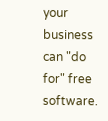your business can "do for" free software.